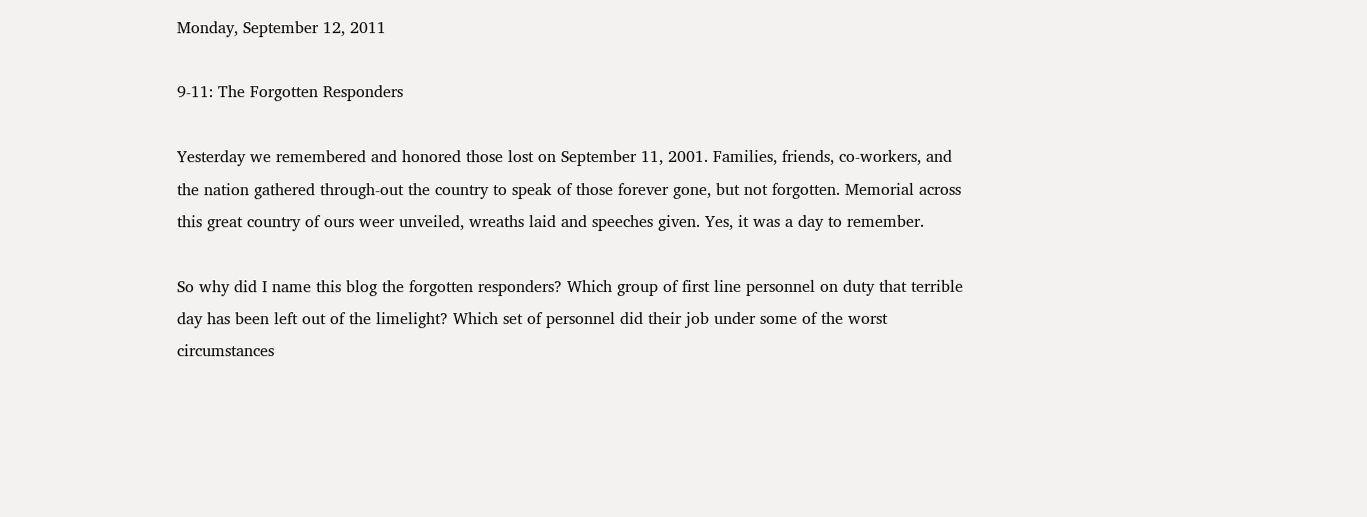Monday, September 12, 2011

9-11: The Forgotten Responders

Yesterday we remembered and honored those lost on September 11, 2001. Families, friends, co-workers, and the nation gathered through-out the country to speak of those forever gone, but not forgotten. Memorial across this great country of ours weer unveiled, wreaths laid and speeches given. Yes, it was a day to remember.

So why did I name this blog the forgotten responders? Which group of first line personnel on duty that terrible day has been left out of the limelight? Which set of personnel did their job under some of the worst circumstances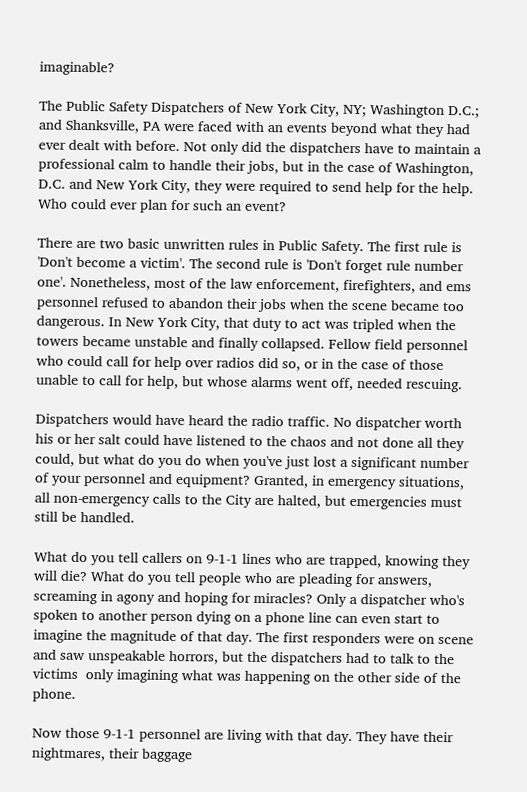imaginable?

The Public Safety Dispatchers of New York City, NY; Washington D.C.; and Shanksville, PA were faced with an events beyond what they had ever dealt with before. Not only did the dispatchers have to maintain a professional calm to handle their jobs, but in the case of Washington, D.C. and New York City, they were required to send help for the help. Who could ever plan for such an event?

There are two basic unwritten rules in Public Safety. The first rule is 'Don't become a victim'. The second rule is 'Don't forget rule number one'. Nonetheless, most of the law enforcement, firefighters, and ems personnel refused to abandon their jobs when the scene became too dangerous. In New York City, that duty to act was tripled when the towers became unstable and finally collapsed. Fellow field personnel who could call for help over radios did so, or in the case of those unable to call for help, but whose alarms went off, needed rescuing.

Dispatchers would have heard the radio traffic. No dispatcher worth his or her salt could have listened to the chaos and not done all they could, but what do you do when you've just lost a significant number of your personnel and equipment? Granted, in emergency situations, all non-emergency calls to the City are halted, but emergencies must still be handled.

What do you tell callers on 9-1-1 lines who are trapped, knowing they will die? What do you tell people who are pleading for answers, screaming in agony and hoping for miracles? Only a dispatcher who's spoken to another person dying on a phone line can even start to imagine the magnitude of that day. The first responders were on scene and saw unspeakable horrors, but the dispatchers had to talk to the victims  only imagining what was happening on the other side of the phone.

Now those 9-1-1 personnel are living with that day. They have their nightmares, their baggage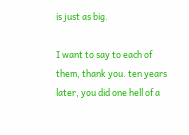is just as big.

I want to say to each of them, thank you. ten years later, you did one hell of a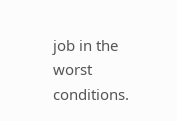job in the worst conditions.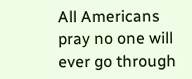All Americans pray no one will ever go through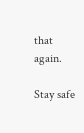that again.

Stay safe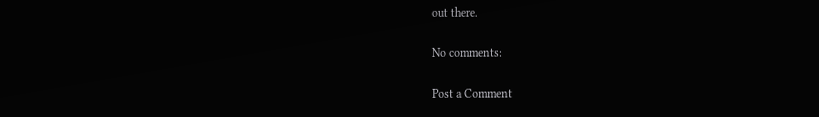out there.

No comments:

Post a Comment